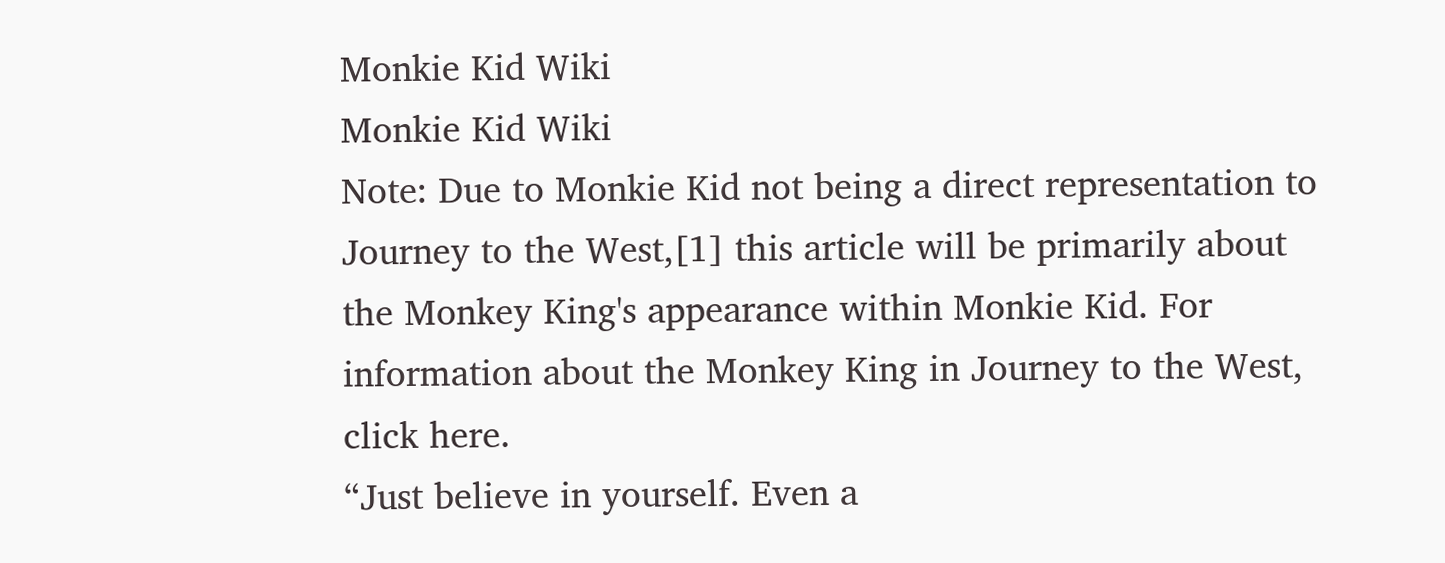Monkie Kid Wiki
Monkie Kid Wiki
Note: Due to Monkie Kid not being a direct representation to Journey to the West,[1] this article will be primarily about the Monkey King's appearance within Monkie Kid. For information about the Monkey King in Journey to the West, click here.
“Just believe in yourself. Even a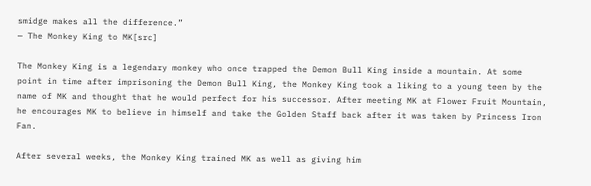smidge makes all the difference.”
— The Monkey King to MK[src]

The Monkey King is a legendary monkey who once trapped the Demon Bull King inside a mountain. At some point in time after imprisoning the Demon Bull King, the Monkey King took a liking to a young teen by the name of MK and thought that he would perfect for his successor. After meeting MK at Flower Fruit Mountain, he encourages MK to believe in himself and take the Golden Staff back after it was taken by Princess Iron Fan.

After several weeks, the Monkey King trained MK as well as giving him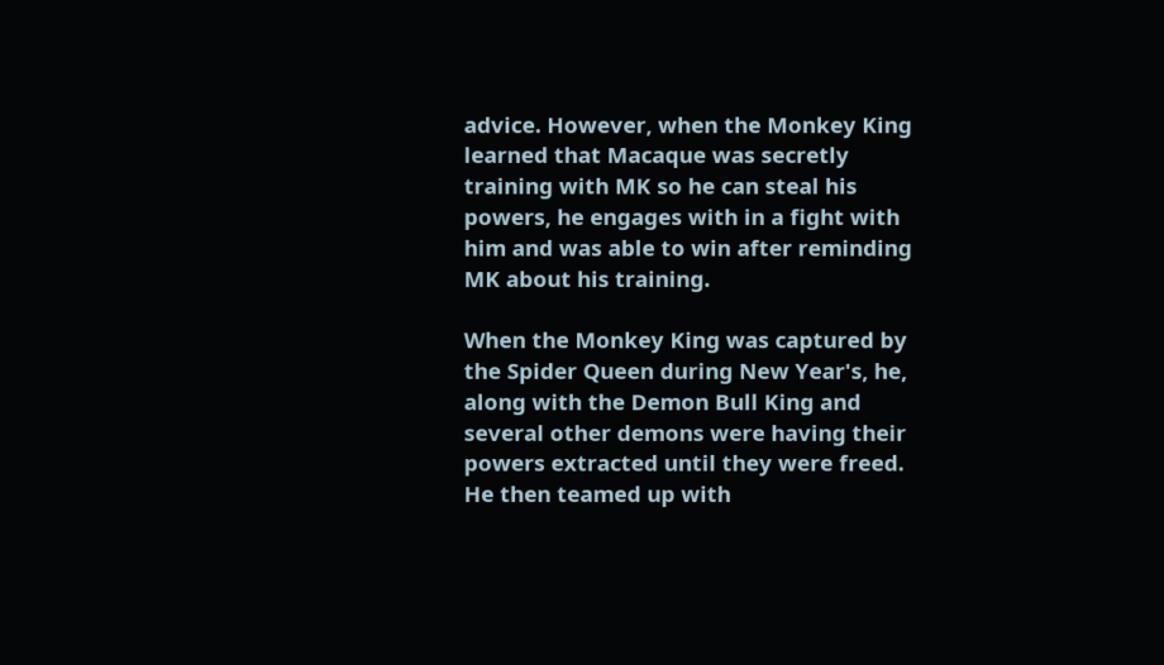advice. However, when the Monkey King learned that Macaque was secretly training with MK so he can steal his powers, he engages with in a fight with him and was able to win after reminding MK about his training.

When the Monkey King was captured by the Spider Queen during New Year's, he, along with the Demon Bull King and several other demons were having their powers extracted until they were freed. He then teamed up with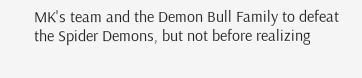MK's team and the Demon Bull Family to defeat the Spider Demons, but not before realizing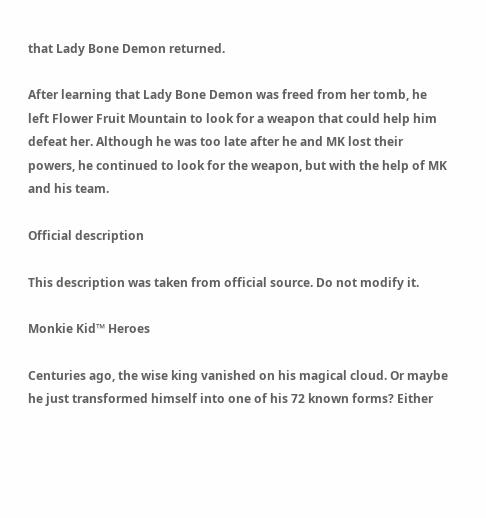that Lady Bone Demon returned.

After learning that Lady Bone Demon was freed from her tomb, he left Flower Fruit Mountain to look for a weapon that could help him defeat her. Although he was too late after he and MK lost their powers, he continued to look for the weapon, but with the help of MK and his team.

Official description

This description was taken from official source. Do not modify it.

Monkie Kid™ Heroes

Centuries ago, the wise king vanished on his magical cloud. Or maybe he just transformed himself into one of his 72 known forms? Either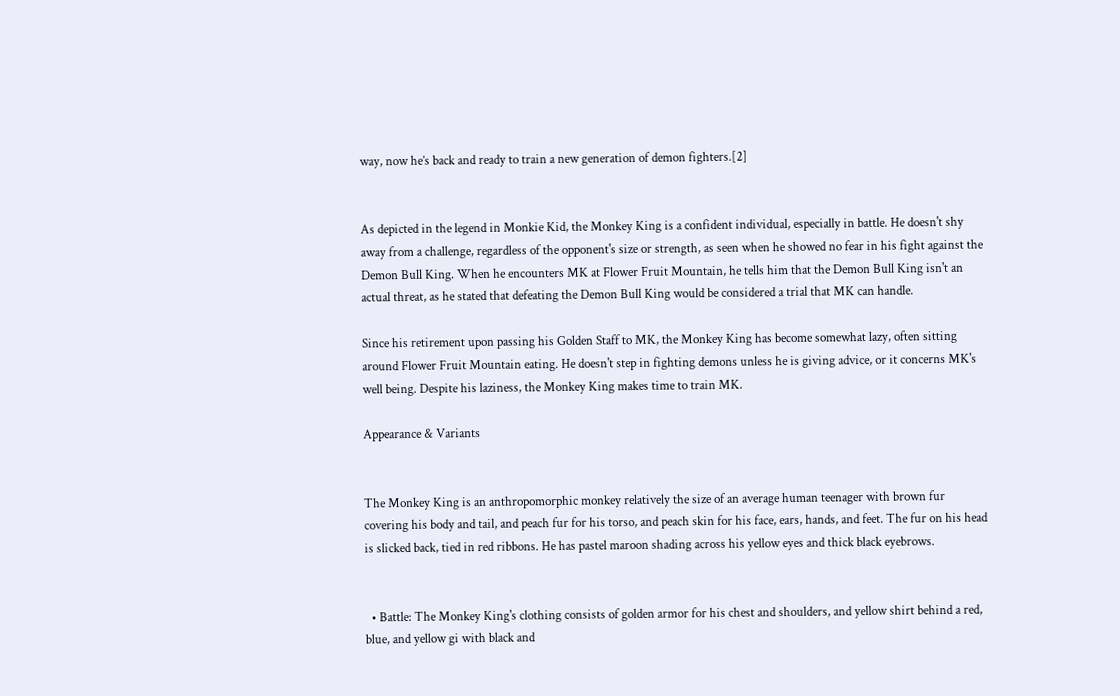way, now he’s back and ready to train a new generation of demon fighters.[2]


As depicted in the legend in Monkie Kid, the Monkey King is a confident individual, especially in battle. He doesn't shy away from a challenge, regardless of the opponent's size or strength, as seen when he showed no fear in his fight against the Demon Bull King. When he encounters MK at Flower Fruit Mountain, he tells him that the Demon Bull King isn't an actual threat, as he stated that defeating the Demon Bull King would be considered a trial that MK can handle.

Since his retirement upon passing his Golden Staff to MK, the Monkey King has become somewhat lazy, often sitting around Flower Fruit Mountain eating. He doesn't step in fighting demons unless he is giving advice, or it concerns MK's well being. Despite his laziness, the Monkey King makes time to train MK.

Appearance & Variants


The Monkey King is an anthropomorphic monkey relatively the size of an average human teenager with brown fur covering his body and tail, and peach fur for his torso, and peach skin for his face, ears, hands, and feet. The fur on his head is slicked back, tied in red ribbons. He has pastel maroon shading across his yellow eyes and thick black eyebrows.


  • Battle: The Monkey King's clothing consists of golden armor for his chest and shoulders, and yellow shirt behind a red, blue, and yellow gi with black and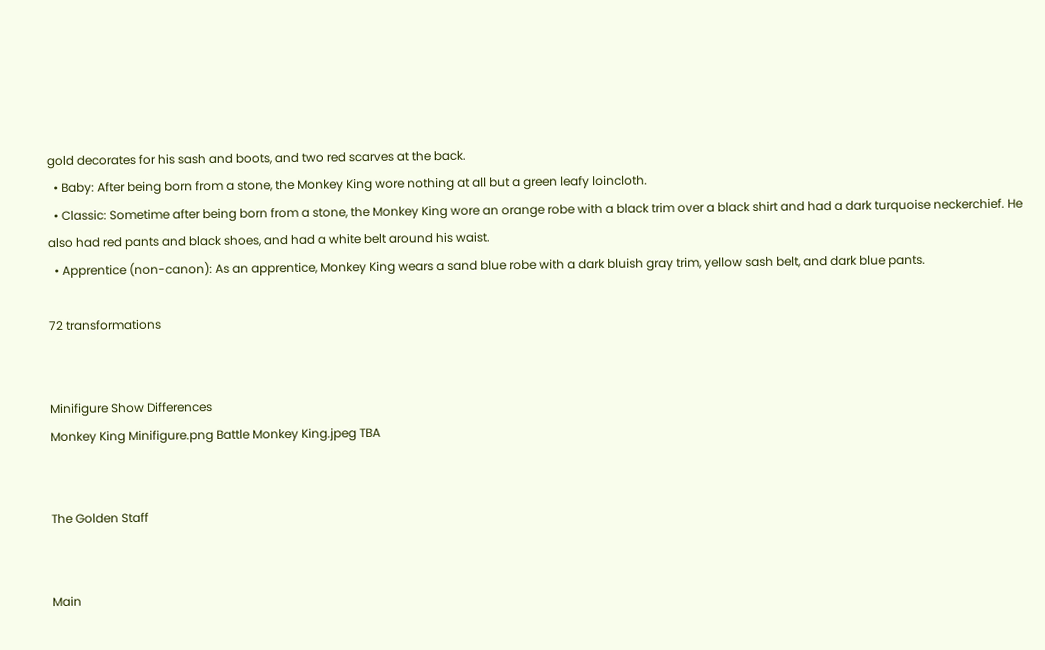gold decorates for his sash and boots, and two red scarves at the back.
  • Baby: After being born from a stone, the Monkey King wore nothing at all but a green leafy loincloth.
  • Classic: Sometime after being born from a stone, the Monkey King wore an orange robe with a black trim over a black shirt and had a dark turquoise neckerchief. He also had red pants and black shoes, and had a white belt around his waist.
  • Apprentice (non-canon): As an apprentice, Monkey King wears a sand blue robe with a dark bluish gray trim, yellow sash belt, and dark blue pants.

72 transformations


Minifigure Show Differences
Monkey King Minifigure.png Battle Monkey King.jpeg TBA


The Golden Staff


Main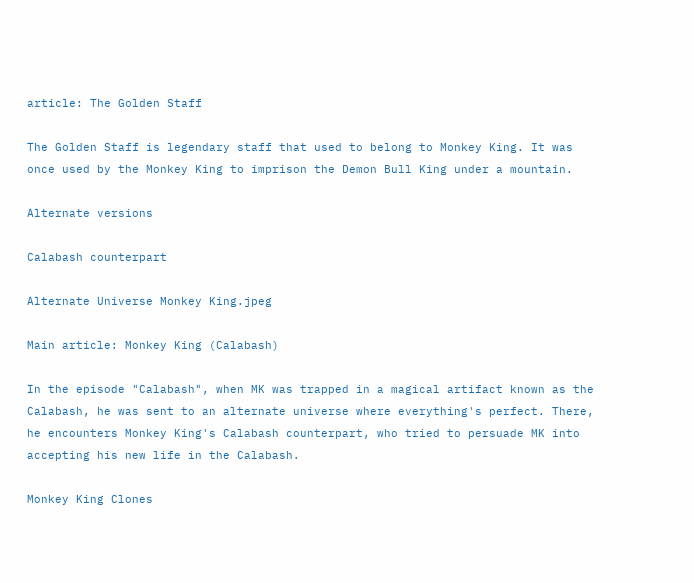article: The Golden Staff

The Golden Staff is legendary staff that used to belong to Monkey King. It was once used by the Monkey King to imprison the Demon Bull King under a mountain.

Alternate versions

Calabash counterpart

Alternate Universe Monkey King.jpeg

Main article: Monkey King (Calabash)

In the episode "Calabash", when MK was trapped in a magical artifact known as the Calabash, he was sent to an alternate universe where everything's perfect. There, he encounters Monkey King's Calabash counterpart, who tried to persuade MK into accepting his new life in the Calabash.

Monkey King Clones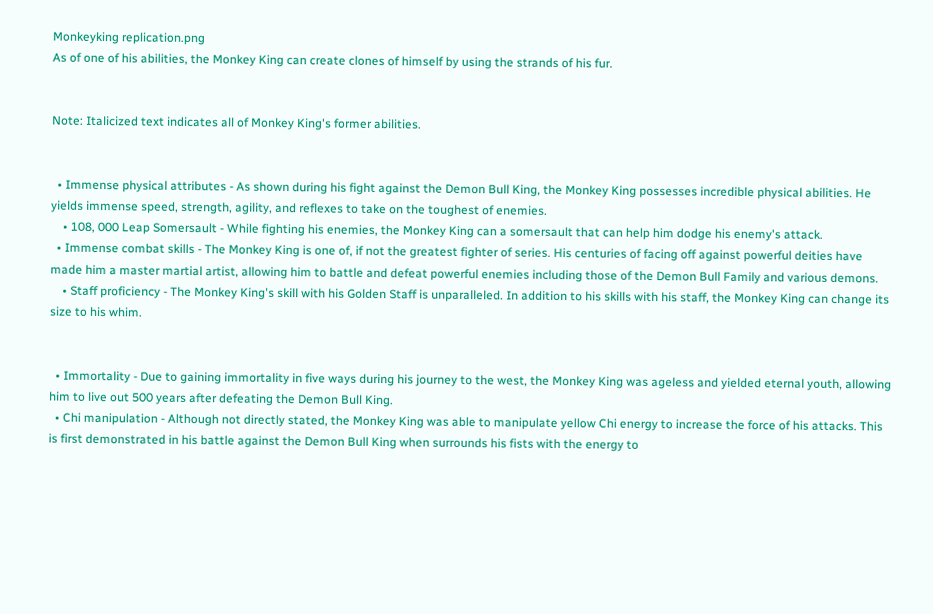Monkeyking replication.png
As of one of his abilities, the Monkey King can create clones of himself by using the strands of his fur.


Note: Italicized text indicates all of Monkey King's former abilities.


  • Immense physical attributes - As shown during his fight against the Demon Bull King, the Monkey King possesses incredible physical abilities. He yields immense speed, strength, agility, and reflexes to take on the toughest of enemies.
    • 108, 000 Leap Somersault - While fighting his enemies, the Monkey King can a somersault that can help him dodge his enemy's attack.
  • Immense combat skills - The Monkey King is one of, if not the greatest fighter of series. His centuries of facing off against powerful deities have made him a master martial artist, allowing him to battle and defeat powerful enemies including those of the Demon Bull Family and various demons.
    • Staff proficiency - The Monkey King's skill with his Golden Staff is unparalleled. In addition to his skills with his staff, the Monkey King can change its size to his whim.


  • Immortality - Due to gaining immortality in five ways during his journey to the west, the Monkey King was ageless and yielded eternal youth, allowing him to live out 500 years after defeating the Demon Bull King.
  • Chi manipulation - Although not directly stated, the Monkey King was able to manipulate yellow Chi energy to increase the force of his attacks. This is first demonstrated in his battle against the Demon Bull King when surrounds his fists with the energy to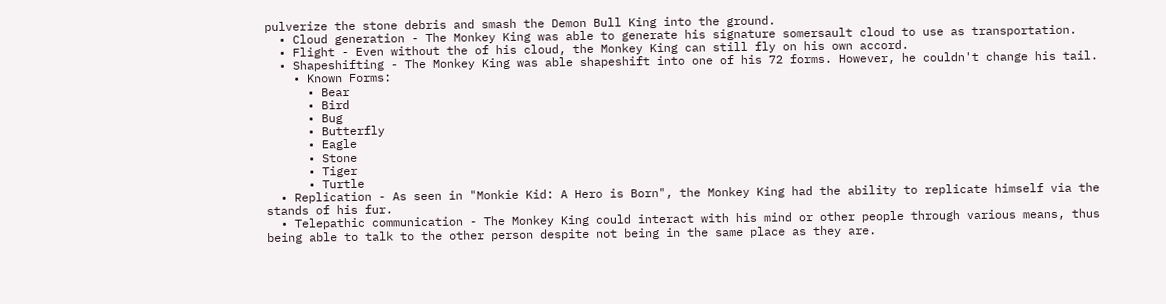pulverize the stone debris and smash the Demon Bull King into the ground.
  • Cloud generation - The Monkey King was able to generate his signature somersault cloud to use as transportation.
  • Flight - Even without the of his cloud, the Monkey King can still fly on his own accord.
  • Shapeshifting - The Monkey King was able shapeshift into one of his 72 forms. However, he couldn't change his tail.
    • Known Forms:
      • Bear
      • Bird
      • Bug
      • Butterfly
      • Eagle
      • Stone
      • Tiger
      • Turtle
  • Replication - As seen in "Monkie Kid: A Hero is Born", the Monkey King had the ability to replicate himself via the stands of his fur.
  • Telepathic communication - The Monkey King could interact with his mind or other people through various means, thus being able to talk to the other person despite not being in the same place as they are.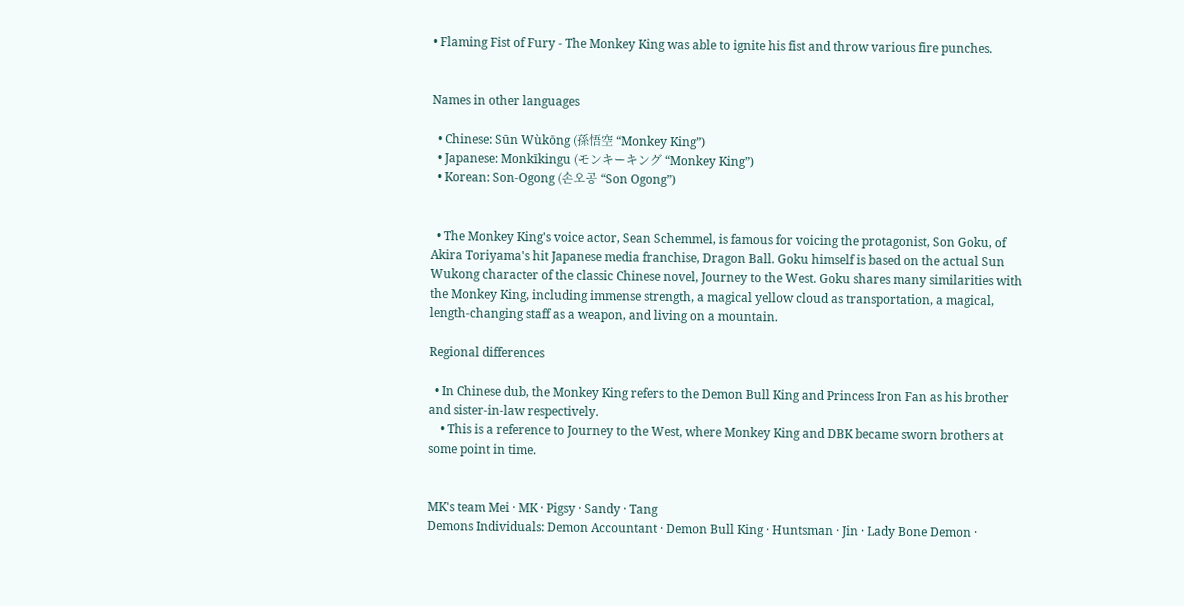• Flaming Fist of Fury - The Monkey King was able to ignite his fist and throw various fire punches.


Names in other languages

  • Chinese: Sūn Wùkōng (孫悟空 “Monkey King”)
  • Japanese: Monkīkingu (モンキーキング “Monkey King”)
  • Korean: Son-Ogong (손오공 “Son Ogong”)


  • The Monkey King's voice actor, Sean Schemmel, is famous for voicing the protagonist, Son Goku, of Akira Toriyama's hit Japanese media franchise, Dragon Ball. Goku himself is based on the actual Sun Wukong character of the classic Chinese novel, Journey to the West. Goku shares many similarities with the Monkey King, including immense strength, a magical yellow cloud as transportation, a magical, length-changing staff as a weapon, and living on a mountain.

Regional differences

  • In Chinese dub, the Monkey King refers to the Demon Bull King and Princess Iron Fan as his brother and sister-in-law respectively.
    • This is a reference to Journey to the West, where Monkey King and DBK became sworn brothers at some point in time.


MK's team Mei · MK · Pigsy · Sandy · Tang
Demons Individuals: Demon Accountant · Demon Bull King · Huntsman · Jin · Lady Bone Demon ·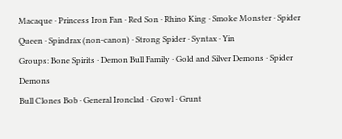Macaque · Princess Iron Fan · Red Son · Rhino King · Smoke Monster · Spider Queen · Spindrax (non-canon) · Strong Spider · Syntax · Yin
Groups: Bone Spirits · Demon Bull Family · Gold and Silver Demons · Spider Demons
Bull Clones Bob · General Ironclad · Growl · Grunt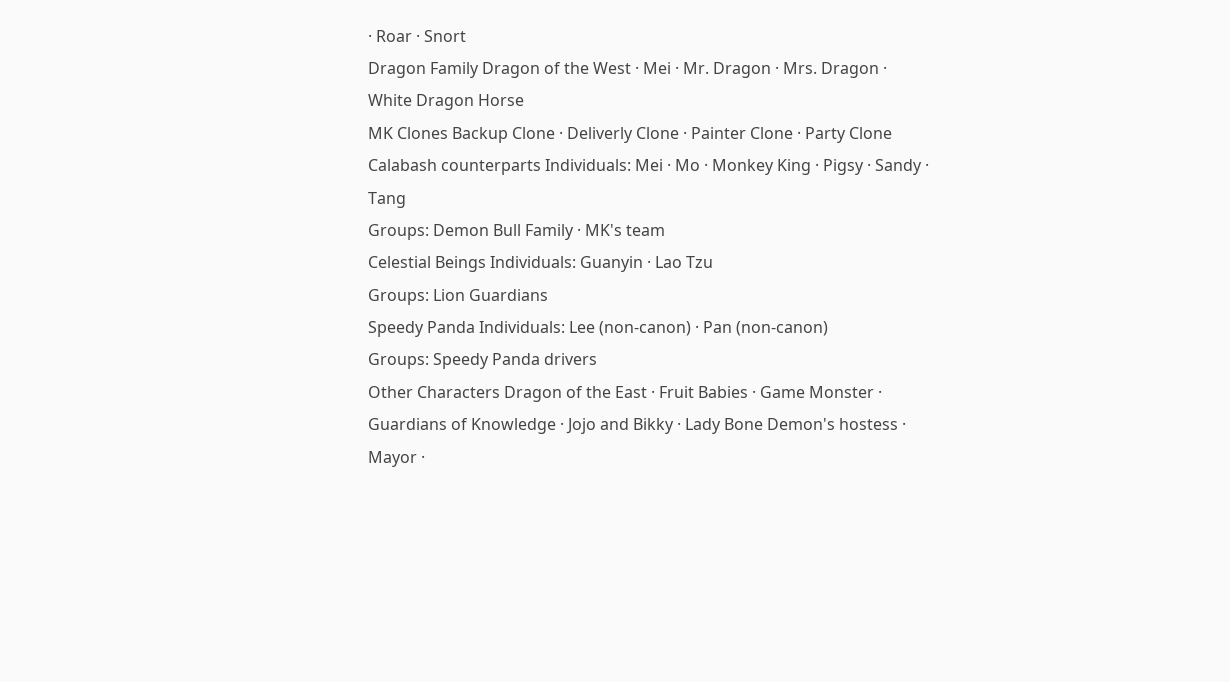· Roar · Snort
Dragon Family Dragon of the West · Mei · Mr. Dragon · Mrs. Dragon · White Dragon Horse
MK Clones Backup Clone · Deliverly Clone · Painter Clone · Party Clone
Calabash counterparts Individuals: Mei · Mo · Monkey King · Pigsy · Sandy · Tang
Groups: Demon Bull Family · MK's team
Celestial Beings Individuals: Guanyin · Lao Tzu
Groups: Lion Guardians
Speedy Panda Individuals: Lee (non-canon) · Pan (non-canon)
Groups: Speedy Panda drivers
Other Characters Dragon of the East · Fruit Babies · Game Monster · Guardians of Knowledge · Jojo and Bikky · Lady Bone Demon's hostess · Mayor ·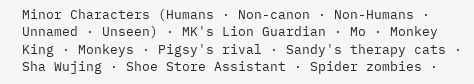Minor Characters (Humans · Non-canon · Non-Humans · Unnamed · Unseen) · MK's Lion Guardian · Mo · Monkey King · Monkeys · Pigsy's rival · Sandy's therapy cats · Sha Wujing · Shoe Store Assistant · Spider zombies ·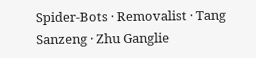Spider-Bots · Removalist · Tang Sanzeng · Zhu Ganglie